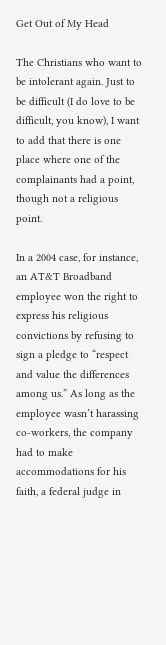Get Out of My Head

The Christians who want to be intolerant again. Just to be difficult (I do love to be difficult, you know), I want to add that there is one place where one of the complainants had a point, though not a religious point.

In a 2004 case, for instance, an AT&T Broadband employee won the right to express his religious convictions by refusing to sign a pledge to “respect and value the differences among us.” As long as the employee wasn’t harassing co-workers, the company had to make accommodations for his faith, a federal judge in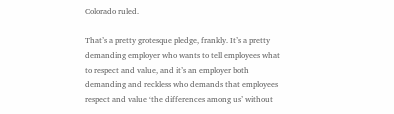Colorado ruled.

That’s a pretty grotesque pledge, frankly. It’s a pretty demanding employer who wants to tell employees what to respect and value, and it’s an employer both demanding and reckless who demands that employees respect and value ‘the differences among us’ without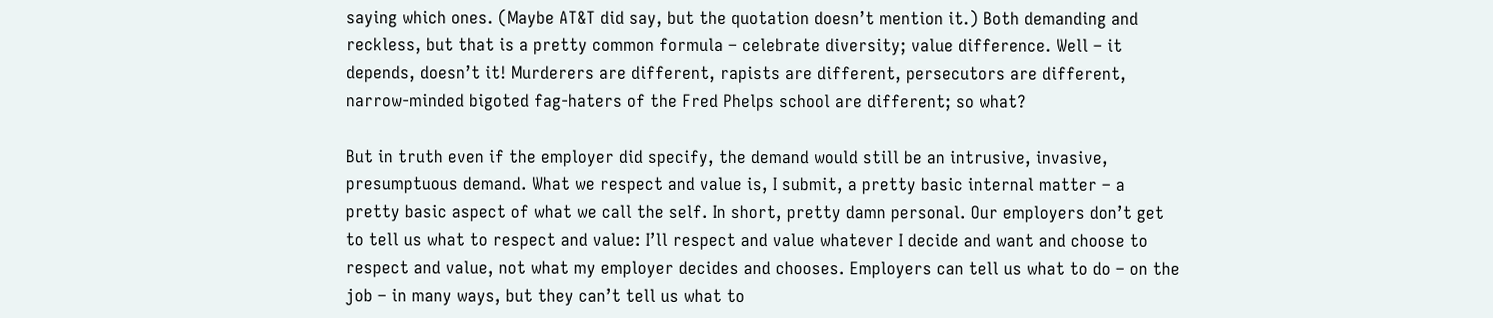saying which ones. (Maybe AT&T did say, but the quotation doesn’t mention it.) Both demanding and reckless, but that is a pretty common formula – celebrate diversity; value difference. Well – it depends, doesn’t it! Murderers are different, rapists are different, persecutors are different, narrow-minded bigoted fag-haters of the Fred Phelps school are different; so what?

But in truth even if the employer did specify, the demand would still be an intrusive, invasive, presumptuous demand. What we respect and value is, I submit, a pretty basic internal matter – a pretty basic aspect of what we call the self. In short, pretty damn personal. Our employers don’t get to tell us what to respect and value: I’ll respect and value whatever I decide and want and choose to respect and value, not what my employer decides and chooses. Employers can tell us what to do – on the job – in many ways, but they can’t tell us what to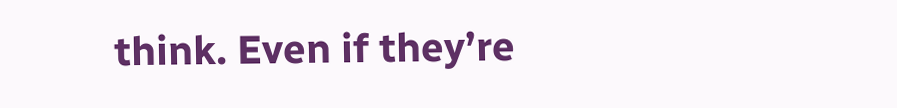think. Even if they’re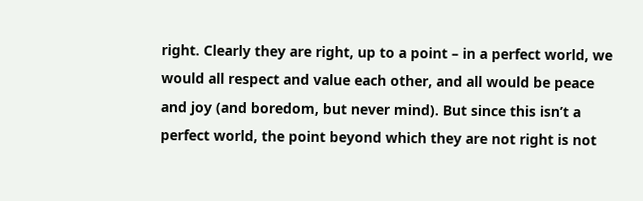right. Clearly they are right, up to a point – in a perfect world, we would all respect and value each other, and all would be peace and joy (and boredom, but never mind). But since this isn’t a perfect world, the point beyond which they are not right is not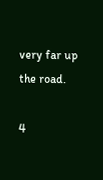very far up the road.

4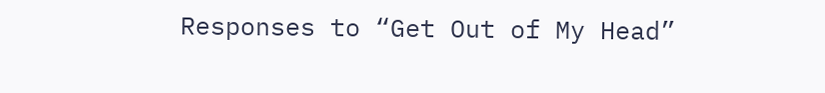Responses to “Get Out of My Head”